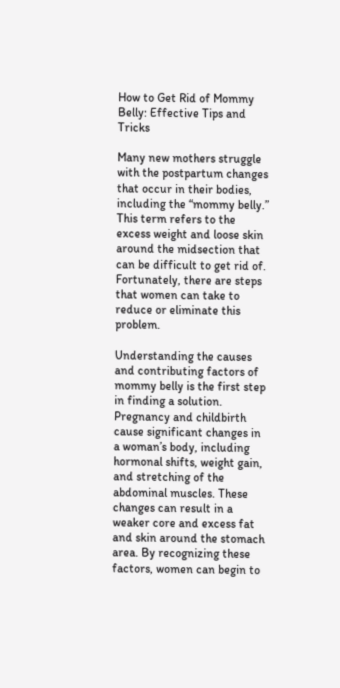How to Get Rid of Mommy Belly: Effective Tips and Tricks

Many new mothers struggle with the postpartum changes that occur in their bodies, including the “mommy belly.” This term refers to the excess weight and loose skin around the midsection that can be difficult to get rid of. Fortunately, there are steps that women can take to reduce or eliminate this problem.

Understanding the causes and contributing factors of mommy belly is the first step in finding a solution. Pregnancy and childbirth cause significant changes in a woman’s body, including hormonal shifts, weight gain, and stretching of the abdominal muscles. These changes can result in a weaker core and excess fat and skin around the stomach area. By recognizing these factors, women can begin to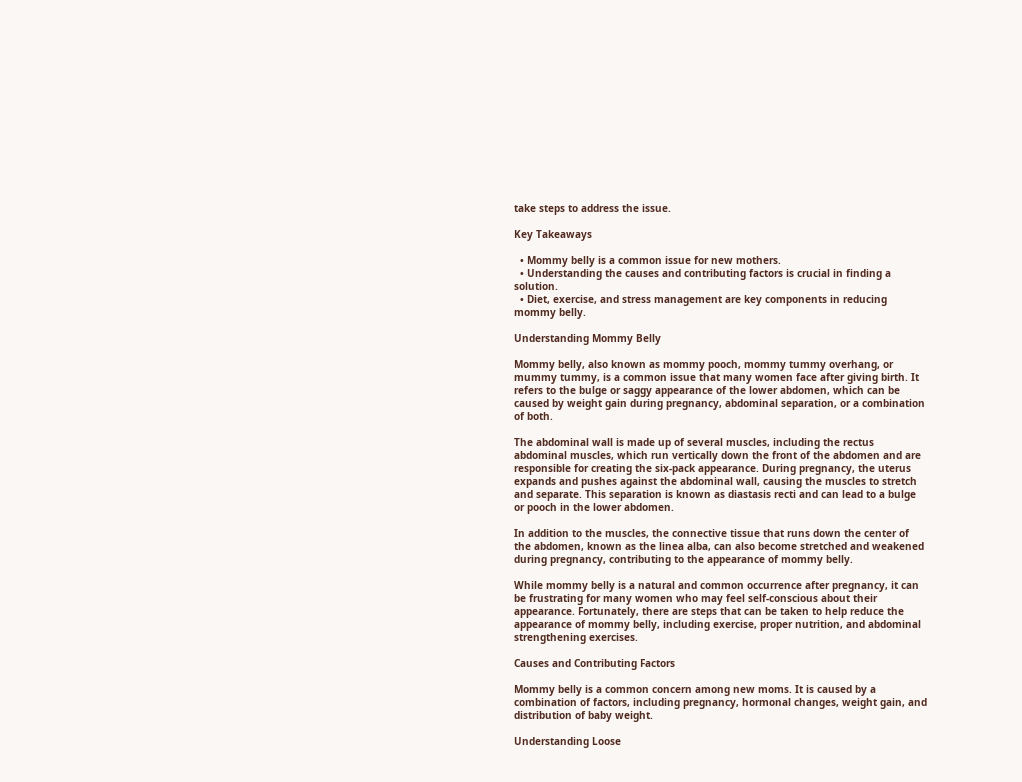take steps to address the issue.

Key Takeaways

  • Mommy belly is a common issue for new mothers.
  • Understanding the causes and contributing factors is crucial in finding a solution.
  • Diet, exercise, and stress management are key components in reducing mommy belly.

Understanding Mommy Belly

Mommy belly, also known as mommy pooch, mommy tummy overhang, or mummy tummy, is a common issue that many women face after giving birth. It refers to the bulge or saggy appearance of the lower abdomen, which can be caused by weight gain during pregnancy, abdominal separation, or a combination of both.

The abdominal wall is made up of several muscles, including the rectus abdominal muscles, which run vertically down the front of the abdomen and are responsible for creating the six-pack appearance. During pregnancy, the uterus expands and pushes against the abdominal wall, causing the muscles to stretch and separate. This separation is known as diastasis recti and can lead to a bulge or pooch in the lower abdomen.

In addition to the muscles, the connective tissue that runs down the center of the abdomen, known as the linea alba, can also become stretched and weakened during pregnancy, contributing to the appearance of mommy belly.

While mommy belly is a natural and common occurrence after pregnancy, it can be frustrating for many women who may feel self-conscious about their appearance. Fortunately, there are steps that can be taken to help reduce the appearance of mommy belly, including exercise, proper nutrition, and abdominal strengthening exercises.

Causes and Contributing Factors

Mommy belly is a common concern among new moms. It is caused by a combination of factors, including pregnancy, hormonal changes, weight gain, and distribution of baby weight.

Understanding Loose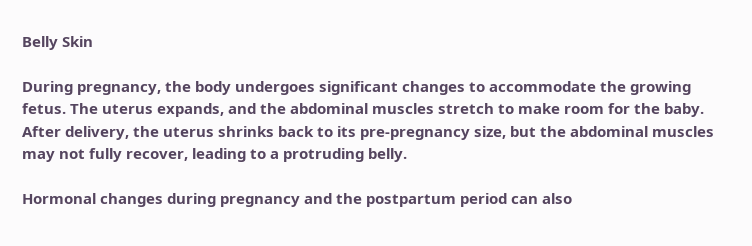Belly Skin

During pregnancy, the body undergoes significant changes to accommodate the growing fetus. The uterus expands, and the abdominal muscles stretch to make room for the baby. After delivery, the uterus shrinks back to its pre-pregnancy size, but the abdominal muscles may not fully recover, leading to a protruding belly.

Hormonal changes during pregnancy and the postpartum period can also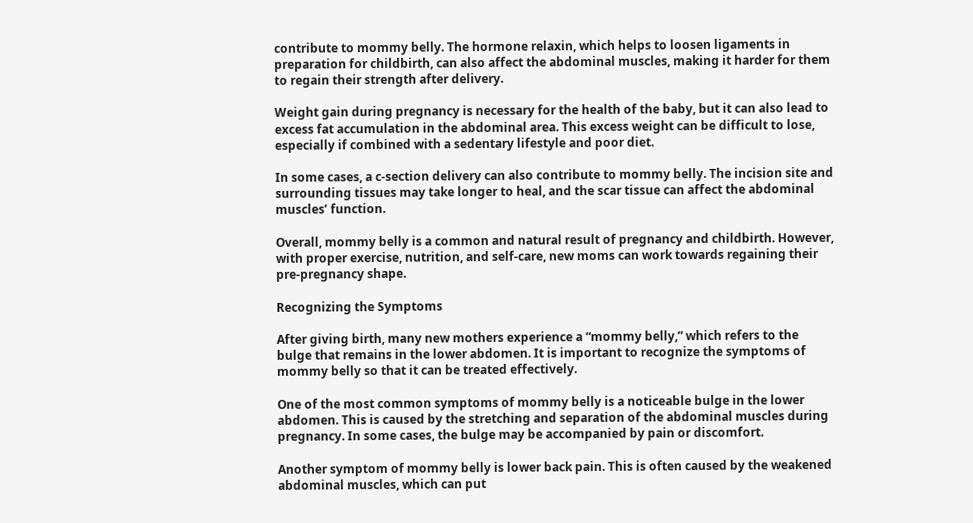contribute to mommy belly. The hormone relaxin, which helps to loosen ligaments in preparation for childbirth, can also affect the abdominal muscles, making it harder for them to regain their strength after delivery.

Weight gain during pregnancy is necessary for the health of the baby, but it can also lead to excess fat accumulation in the abdominal area. This excess weight can be difficult to lose, especially if combined with a sedentary lifestyle and poor diet.

In some cases, a c-section delivery can also contribute to mommy belly. The incision site and surrounding tissues may take longer to heal, and the scar tissue can affect the abdominal muscles’ function.

Overall, mommy belly is a common and natural result of pregnancy and childbirth. However, with proper exercise, nutrition, and self-care, new moms can work towards regaining their pre-pregnancy shape.

Recognizing the Symptoms

After giving birth, many new mothers experience a “mommy belly,” which refers to the bulge that remains in the lower abdomen. It is important to recognize the symptoms of mommy belly so that it can be treated effectively.

One of the most common symptoms of mommy belly is a noticeable bulge in the lower abdomen. This is caused by the stretching and separation of the abdominal muscles during pregnancy. In some cases, the bulge may be accompanied by pain or discomfort.

Another symptom of mommy belly is lower back pain. This is often caused by the weakened abdominal muscles, which can put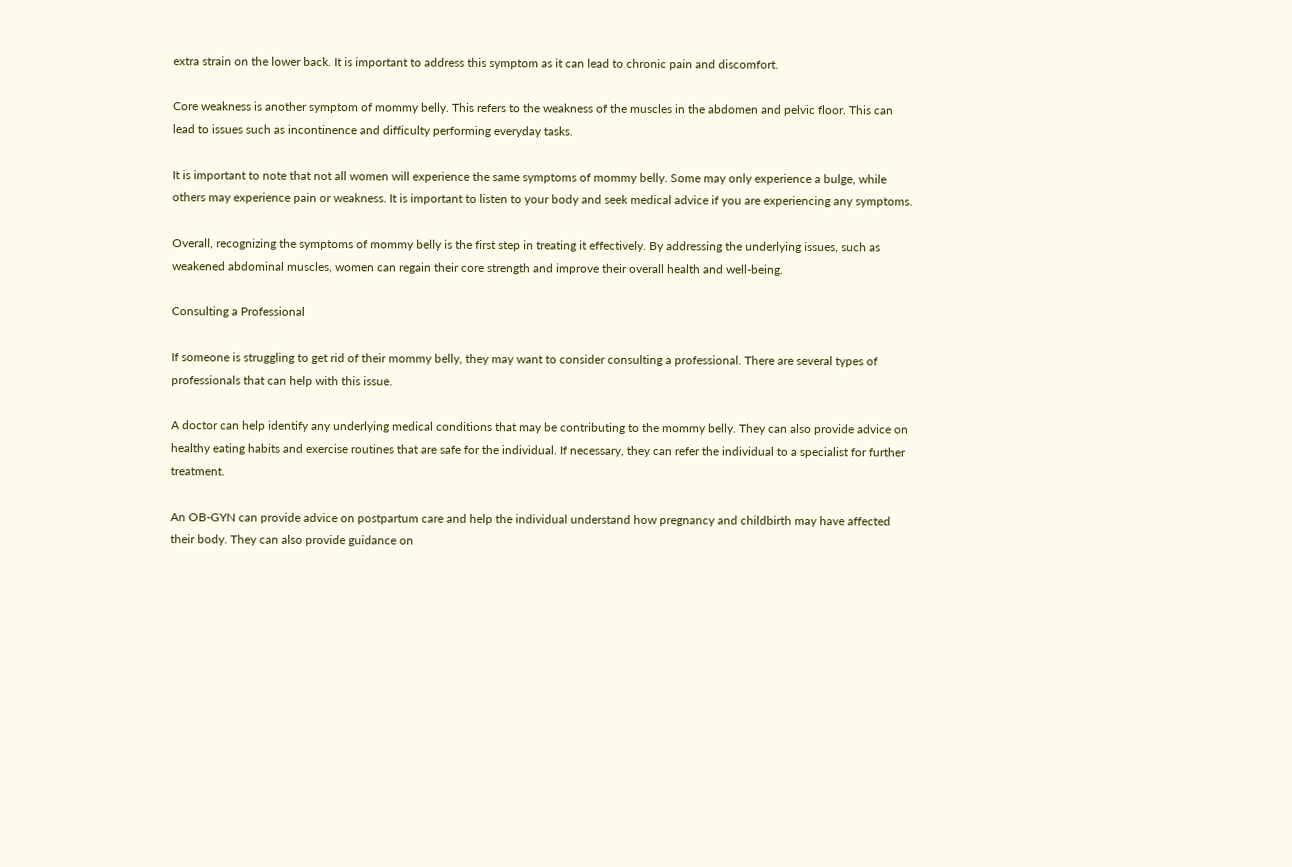extra strain on the lower back. It is important to address this symptom as it can lead to chronic pain and discomfort.

Core weakness is another symptom of mommy belly. This refers to the weakness of the muscles in the abdomen and pelvic floor. This can lead to issues such as incontinence and difficulty performing everyday tasks.

It is important to note that not all women will experience the same symptoms of mommy belly. Some may only experience a bulge, while others may experience pain or weakness. It is important to listen to your body and seek medical advice if you are experiencing any symptoms.

Overall, recognizing the symptoms of mommy belly is the first step in treating it effectively. By addressing the underlying issues, such as weakened abdominal muscles, women can regain their core strength and improve their overall health and well-being.

Consulting a Professional

If someone is struggling to get rid of their mommy belly, they may want to consider consulting a professional. There are several types of professionals that can help with this issue.

A doctor can help identify any underlying medical conditions that may be contributing to the mommy belly. They can also provide advice on healthy eating habits and exercise routines that are safe for the individual. If necessary, they can refer the individual to a specialist for further treatment.

An OB-GYN can provide advice on postpartum care and help the individual understand how pregnancy and childbirth may have affected their body. They can also provide guidance on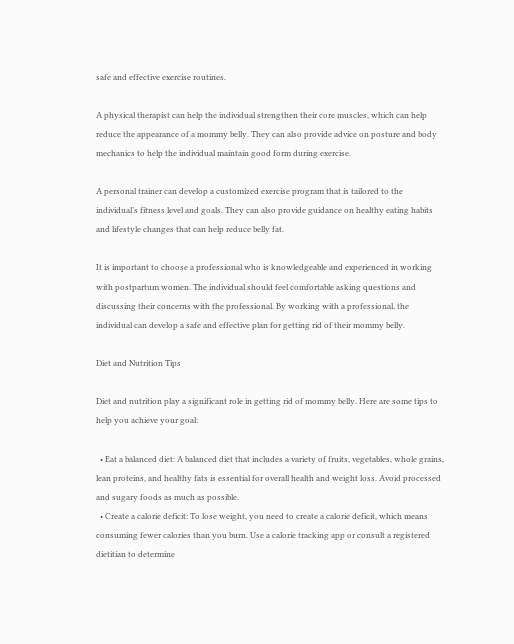safe and effective exercise routines.

A physical therapist can help the individual strengthen their core muscles, which can help reduce the appearance of a mommy belly. They can also provide advice on posture and body mechanics to help the individual maintain good form during exercise.

A personal trainer can develop a customized exercise program that is tailored to the individual’s fitness level and goals. They can also provide guidance on healthy eating habits and lifestyle changes that can help reduce belly fat.

It is important to choose a professional who is knowledgeable and experienced in working with postpartum women. The individual should feel comfortable asking questions and discussing their concerns with the professional. By working with a professional, the individual can develop a safe and effective plan for getting rid of their mommy belly.

Diet and Nutrition Tips

Diet and nutrition play a significant role in getting rid of mommy belly. Here are some tips to help you achieve your goal:

  • Eat a balanced diet: A balanced diet that includes a variety of fruits, vegetables, whole grains, lean proteins, and healthy fats is essential for overall health and weight loss. Avoid processed and sugary foods as much as possible.
  • Create a calorie deficit: To lose weight, you need to create a calorie deficit, which means consuming fewer calories than you burn. Use a calorie tracking app or consult a registered dietitian to determine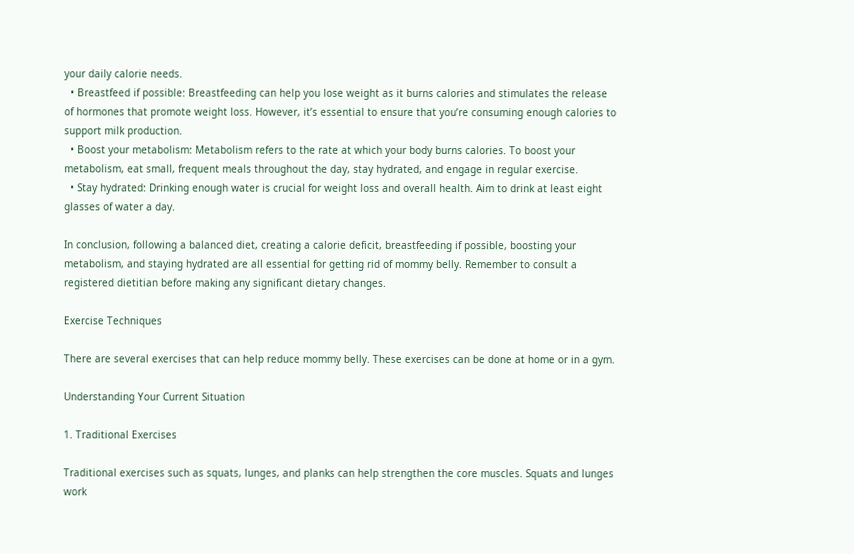your daily calorie needs.
  • Breastfeed if possible: Breastfeeding can help you lose weight as it burns calories and stimulates the release of hormones that promote weight loss. However, it’s essential to ensure that you’re consuming enough calories to support milk production.
  • Boost your metabolism: Metabolism refers to the rate at which your body burns calories. To boost your metabolism, eat small, frequent meals throughout the day, stay hydrated, and engage in regular exercise.
  • Stay hydrated: Drinking enough water is crucial for weight loss and overall health. Aim to drink at least eight glasses of water a day.

In conclusion, following a balanced diet, creating a calorie deficit, breastfeeding if possible, boosting your metabolism, and staying hydrated are all essential for getting rid of mommy belly. Remember to consult a registered dietitian before making any significant dietary changes.

Exercise Techniques

There are several exercises that can help reduce mommy belly. These exercises can be done at home or in a gym.

Understanding Your Current Situation

1. Traditional Exercises

Traditional exercises such as squats, lunges, and planks can help strengthen the core muscles. Squats and lunges work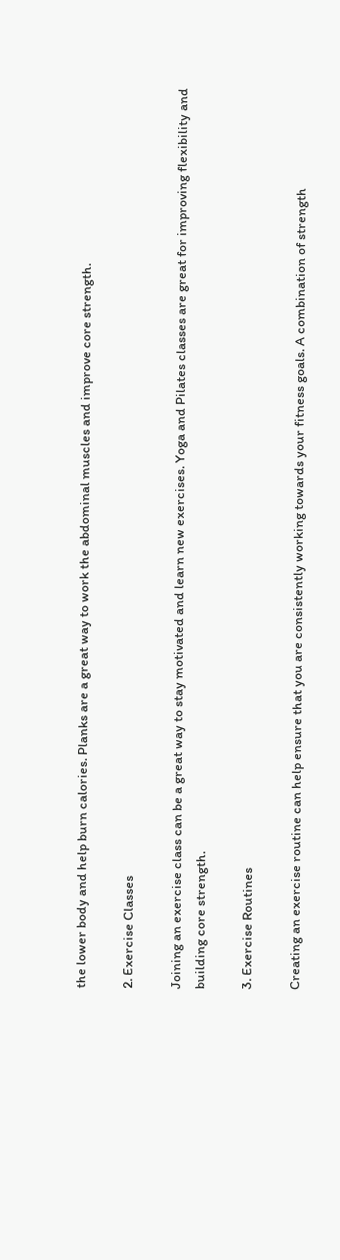the lower body and help burn calories. Planks are a great way to work the abdominal muscles and improve core strength.

2. Exercise Classes

Joining an exercise class can be a great way to stay motivated and learn new exercises. Yoga and Pilates classes are great for improving flexibility and building core strength.

3. Exercise Routines

Creating an exercise routine can help ensure that you are consistently working towards your fitness goals. A combination of strength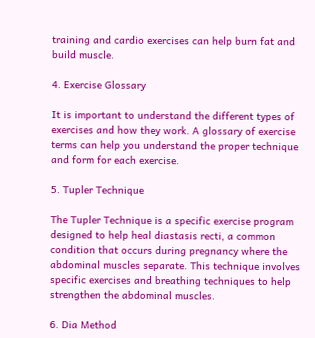training and cardio exercises can help burn fat and build muscle.

4. Exercise Glossary

It is important to understand the different types of exercises and how they work. A glossary of exercise terms can help you understand the proper technique and form for each exercise.

5. Tupler Technique

The Tupler Technique is a specific exercise program designed to help heal diastasis recti, a common condition that occurs during pregnancy where the abdominal muscles separate. This technique involves specific exercises and breathing techniques to help strengthen the abdominal muscles.

6. Dia Method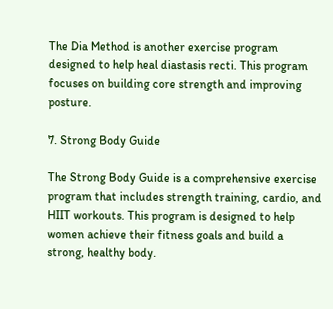The Dia Method is another exercise program designed to help heal diastasis recti. This program focuses on building core strength and improving posture.

7. Strong Body Guide

The Strong Body Guide is a comprehensive exercise program that includes strength training, cardio, and HIIT workouts. This program is designed to help women achieve their fitness goals and build a strong, healthy body.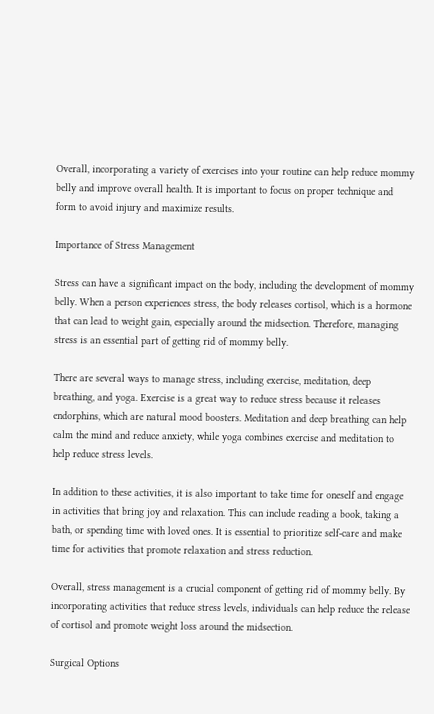Overall, incorporating a variety of exercises into your routine can help reduce mommy belly and improve overall health. It is important to focus on proper technique and form to avoid injury and maximize results.

Importance of Stress Management

Stress can have a significant impact on the body, including the development of mommy belly. When a person experiences stress, the body releases cortisol, which is a hormone that can lead to weight gain, especially around the midsection. Therefore, managing stress is an essential part of getting rid of mommy belly.

There are several ways to manage stress, including exercise, meditation, deep breathing, and yoga. Exercise is a great way to reduce stress because it releases endorphins, which are natural mood boosters. Meditation and deep breathing can help calm the mind and reduce anxiety, while yoga combines exercise and meditation to help reduce stress levels.

In addition to these activities, it is also important to take time for oneself and engage in activities that bring joy and relaxation. This can include reading a book, taking a bath, or spending time with loved ones. It is essential to prioritize self-care and make time for activities that promote relaxation and stress reduction.

Overall, stress management is a crucial component of getting rid of mommy belly. By incorporating activities that reduce stress levels, individuals can help reduce the release of cortisol and promote weight loss around the midsection.

Surgical Options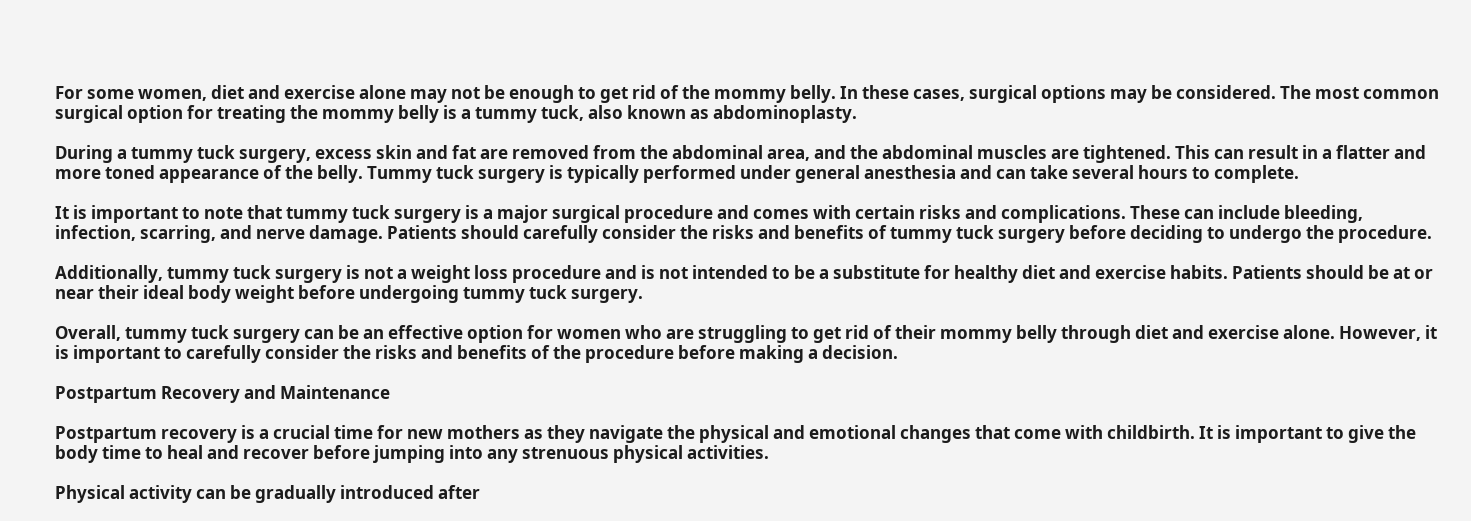For some women, diet and exercise alone may not be enough to get rid of the mommy belly. In these cases, surgical options may be considered. The most common surgical option for treating the mommy belly is a tummy tuck, also known as abdominoplasty.

During a tummy tuck surgery, excess skin and fat are removed from the abdominal area, and the abdominal muscles are tightened. This can result in a flatter and more toned appearance of the belly. Tummy tuck surgery is typically performed under general anesthesia and can take several hours to complete.

It is important to note that tummy tuck surgery is a major surgical procedure and comes with certain risks and complications. These can include bleeding, infection, scarring, and nerve damage. Patients should carefully consider the risks and benefits of tummy tuck surgery before deciding to undergo the procedure.

Additionally, tummy tuck surgery is not a weight loss procedure and is not intended to be a substitute for healthy diet and exercise habits. Patients should be at or near their ideal body weight before undergoing tummy tuck surgery.

Overall, tummy tuck surgery can be an effective option for women who are struggling to get rid of their mommy belly through diet and exercise alone. However, it is important to carefully consider the risks and benefits of the procedure before making a decision.

Postpartum Recovery and Maintenance

Postpartum recovery is a crucial time for new mothers as they navigate the physical and emotional changes that come with childbirth. It is important to give the body time to heal and recover before jumping into any strenuous physical activities.

Physical activity can be gradually introduced after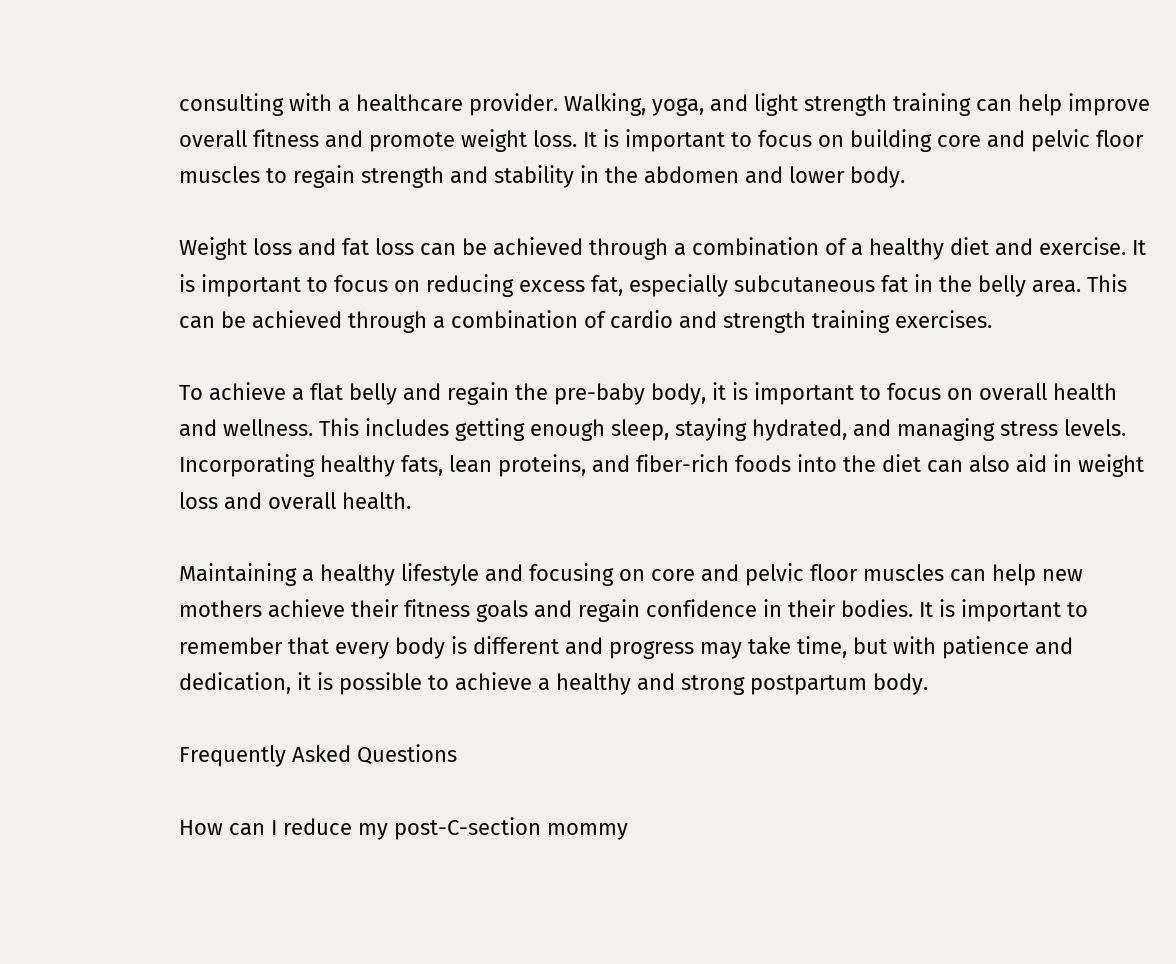consulting with a healthcare provider. Walking, yoga, and light strength training can help improve overall fitness and promote weight loss. It is important to focus on building core and pelvic floor muscles to regain strength and stability in the abdomen and lower body.

Weight loss and fat loss can be achieved through a combination of a healthy diet and exercise. It is important to focus on reducing excess fat, especially subcutaneous fat in the belly area. This can be achieved through a combination of cardio and strength training exercises.

To achieve a flat belly and regain the pre-baby body, it is important to focus on overall health and wellness. This includes getting enough sleep, staying hydrated, and managing stress levels. Incorporating healthy fats, lean proteins, and fiber-rich foods into the diet can also aid in weight loss and overall health.

Maintaining a healthy lifestyle and focusing on core and pelvic floor muscles can help new mothers achieve their fitness goals and regain confidence in their bodies. It is important to remember that every body is different and progress may take time, but with patience and dedication, it is possible to achieve a healthy and strong postpartum body.

Frequently Asked Questions

How can I reduce my post-C-section mommy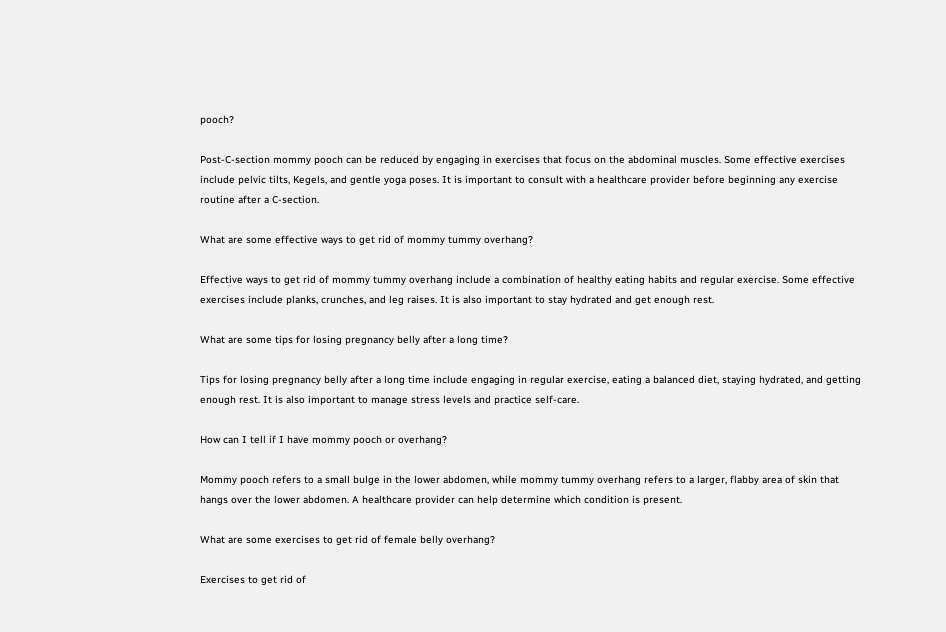pooch?

Post-C-section mommy pooch can be reduced by engaging in exercises that focus on the abdominal muscles. Some effective exercises include pelvic tilts, Kegels, and gentle yoga poses. It is important to consult with a healthcare provider before beginning any exercise routine after a C-section.

What are some effective ways to get rid of mommy tummy overhang?

Effective ways to get rid of mommy tummy overhang include a combination of healthy eating habits and regular exercise. Some effective exercises include planks, crunches, and leg raises. It is also important to stay hydrated and get enough rest.

What are some tips for losing pregnancy belly after a long time?

Tips for losing pregnancy belly after a long time include engaging in regular exercise, eating a balanced diet, staying hydrated, and getting enough rest. It is also important to manage stress levels and practice self-care.

How can I tell if I have mommy pooch or overhang?

Mommy pooch refers to a small bulge in the lower abdomen, while mommy tummy overhang refers to a larger, flabby area of skin that hangs over the lower abdomen. A healthcare provider can help determine which condition is present.

What are some exercises to get rid of female belly overhang?

Exercises to get rid of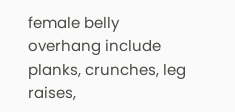female belly overhang include planks, crunches, leg raises,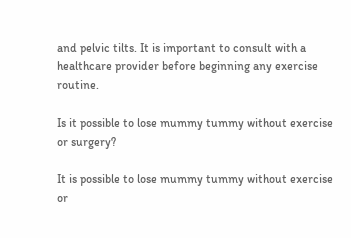and pelvic tilts. It is important to consult with a healthcare provider before beginning any exercise routine.

Is it possible to lose mummy tummy without exercise or surgery?

It is possible to lose mummy tummy without exercise or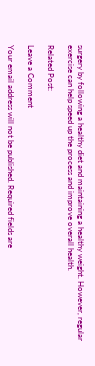surgery by following a healthy diet and maintaining a healthy weight. However, regular exercise can help speed up the process and improve overall health.

Related Post:

Leave a Comment

Your email address will not be published. Required fields are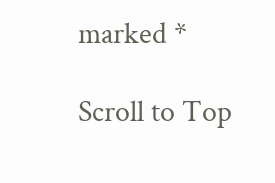marked *

Scroll to Top